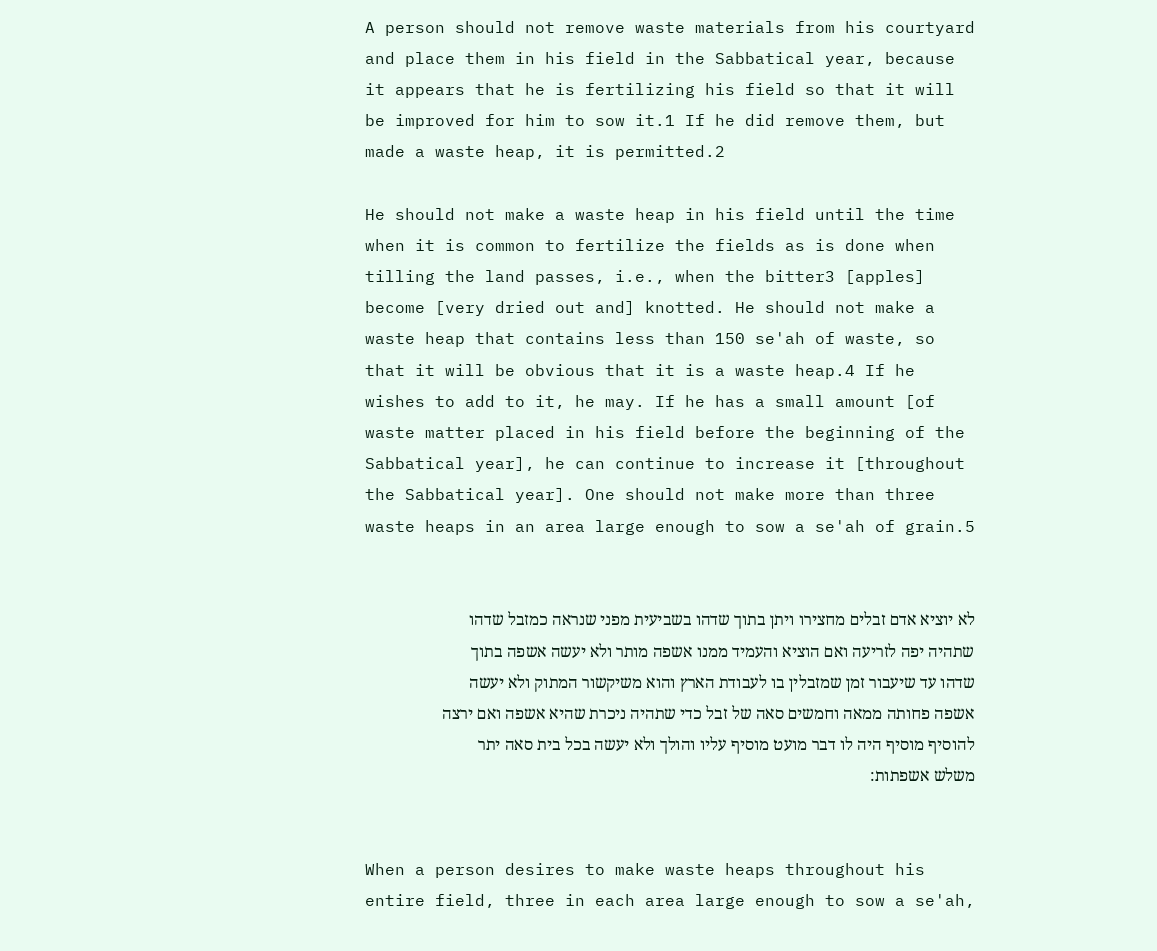A person should not remove waste materials from his courtyard and place them in his field in the Sabbatical year, because it appears that he is fertilizing his field so that it will be improved for him to sow it.1 If he did remove them, but made a waste heap, it is permitted.2

He should not make a waste heap in his field until the time when it is common to fertilize the fields as is done when tilling the land passes, i.e., when the bitter3 [apples] become [very dried out and] knotted. He should not make a waste heap that contains less than 150 se'ah of waste, so that it will be obvious that it is a waste heap.4 If he wishes to add to it, he may. If he has a small amount [of waste matter placed in his field before the beginning of the Sabbatical year], he can continue to increase it [throughout the Sabbatical year]. One should not make more than three waste heaps in an area large enough to sow a se'ah of grain.5


לא יוציא אדם זבלים מחצירו ויתן בתוך שדהו בשביעית מפני שנראה כמזבל שדהו שתהיה יפה לזריעה ואם הוציא והעמיד ממנו אשפה מותר ולא יעשה אשפה בתוך שדהו עד שיעבור זמן שמזבלין בו לעבודת הארץ והוא משיקשור המתוק ולא יעשה אשפה פחותה ממאה וחמשים סאה של זבל כדי שתהיה ניכרת שהיא אשפה ואם ירצה להוסיף מוסיף היה לו דבר מועט מוסיף עליו והולך ולא יעשה בכל בית סאה יתר משלש אשפתות:


When a person desires to make waste heaps throughout his entire field, three in each area large enough to sow a se'ah,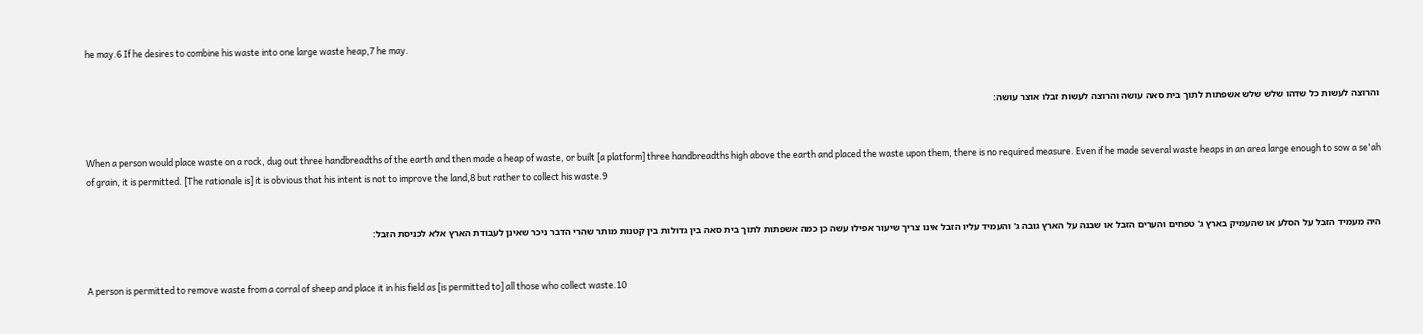he may.6 If he desires to combine his waste into one large waste heap,7 he may.


והרוצה לעשות כל שדהו שלש שלש אשפתות לתוך בית סאה עושה והרוצה לעשות זבלו אוצר עושה:


When a person would place waste on a rock, dug out three handbreadths of the earth and then made a heap of waste, or built [a platform] three handbreadths high above the earth and placed the waste upon them, there is no required measure. Even if he made several waste heaps in an area large enough to sow a se'ah of grain, it is permitted. [The rationale is] it is obvious that his intent is not to improve the land,8 but rather to collect his waste.9


היה מעמיד הזבל על הסלע או שהעמיק בארץ ג' טפחים והערים הזבל או שבנה על הארץ גובה ג' והעמיד עליו הזבל אינו צריך שיעור אפילו עשה כן כמה אשפתות לתוך בית סאה בין גדולות בין קטנות מותר שהרי הדבר ניכר שאינן לעבודת הארץ אלא לכניסת הזבל:


A person is permitted to remove waste from a corral of sheep and place it in his field as [is permitted to] all those who collect waste.10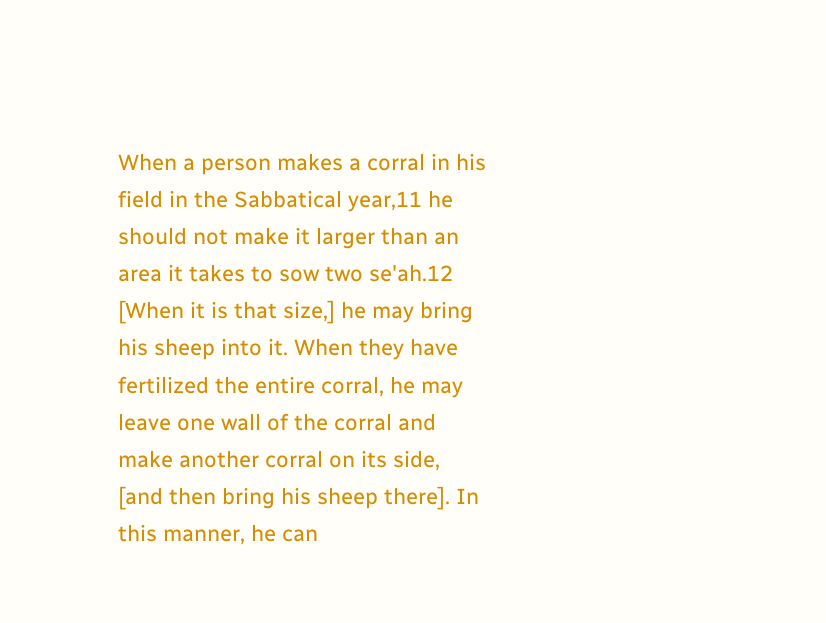When a person makes a corral in his field in the Sabbatical year,11 he should not make it larger than an area it takes to sow two se'ah.12 [When it is that size,] he may bring his sheep into it. When they have fertilized the entire corral, he may leave one wall of the corral and make another corral on its side, [and then bring his sheep there]. In this manner, he can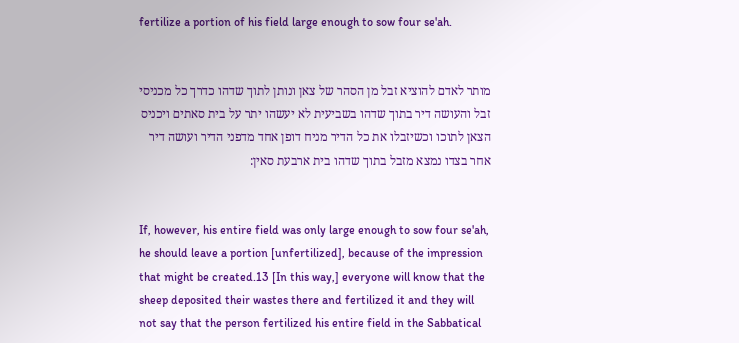fertilize a portion of his field large enough to sow four se'ah.


מותר לאדם להוציא זבל מן הסהר של צאן ונותן לתוך שדהו כדרך כל מכניסי זבל והעושה דיר בתוך שדהו בשביעית לא יעשהו יתר על בית סאתים ויכניס הצאן לתוכו וכשיזבלו את כל הדיר מניח דופן אחד מדפני הדיר ועושה דיר אחר בצדו נמצא מזבל בתוך שדהו בית ארבעת סאין:


If, however, his entire field was only large enough to sow four se'ah, he should leave a portion [unfertilized], because of the impression that might be created.13 [In this way,] everyone will know that the sheep deposited their wastes there and fertilized it and they will not say that the person fertilized his entire field in the Sabbatical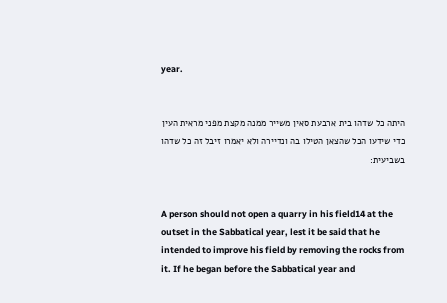year.


היתה כל שדהו בית ארבעת סאין משייר ממנה מקצת מפני מראית העין כדי שידעו הכל שהצאן הטילו בה ונדיירה ולא יאמרו זיבל זה כל שדהו בשביעית:


A person should not open a quarry in his field14 at the outset in the Sabbatical year, lest it be said that he intended to improve his field by removing the rocks from it. If he began before the Sabbatical year and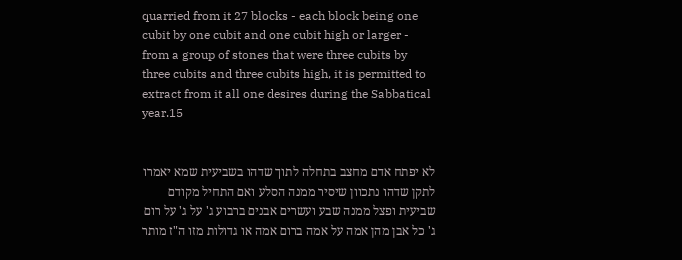quarried from it 27 blocks - each block being one cubit by one cubit and one cubit high or larger - from a group of stones that were three cubits by three cubits and three cubits high, it is permitted to extract from it all one desires during the Sabbatical year.15


לא יפתח אדם מחצב בתחלה לתוך שדהו בשביעית שמא יאמרו לתקן שדהו נתכוון שיסיר ממנה הסלע ואם התחיל מקודם שביעית ופצל ממנה שבע ועשרים אבנים ברבוע ג' על ג' על רום ג' כל אבן מהן אמה על אמה ברום אמה או גדולות מזו ה"ז מותר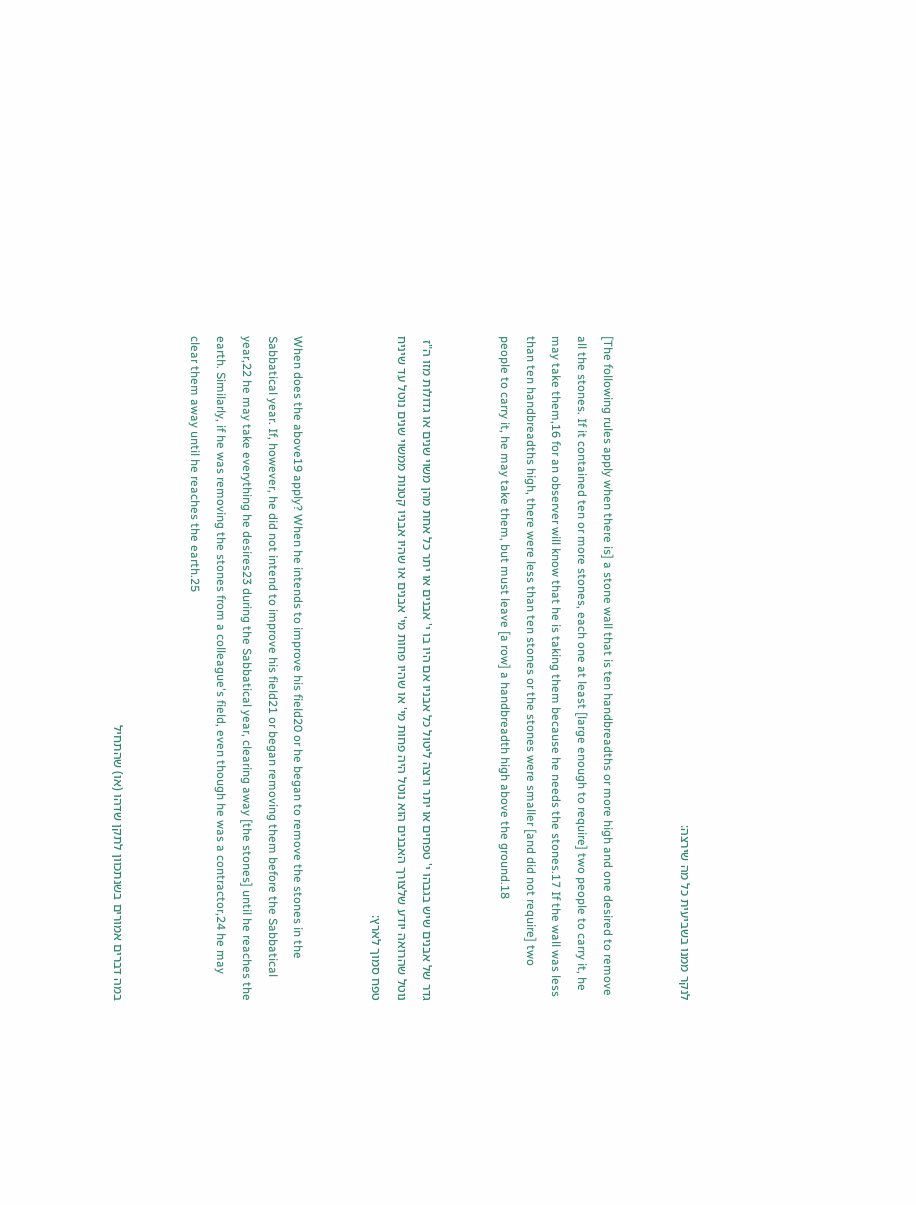לנקר ממנו בשביעית כל מה שירצה:


[The following rules apply when there is] a stone wall that is ten handbreadths or more high and one desired to remove all the stones. If it contained ten or more stones, each one at least [large enough to require] two people to carry it, he may take them,16 for an observer will know that he is taking them because he needs the stones.17 If the wall was less than ten handbreadths high, there were less than ten stones or the stones were smaller [and did not require] two people to carry it, he may take them, but must leave [a row] a handbreadth high above the ground.18


גדר של אבנים שיש בגבהו י' טפחים או יתר ורצה ליטול כל אבניו אם היו בו י' אבנים או יתר כל אחת מהן משוי שנים או גדולות מזו ה"ז נוטל שהרואה יודע שלצורך האבנים הוא נוטל היה פחות מי' או שהיו פחות מי' אבנים או שהיו אבניו קטנות ממשוי שנים נוטל עד שיניח טפח סמוך לארץ:


When does the above19 apply? When he intends to improve his field20 or he began to remove the stones in the Sabbatical year. If, however, he did not intend to improve his field21 or began removing them before the Sabbatical year,22 he may take everything he desires23 during the Sabbatical year, clearing away [the stones] until he reaches the earth. Similarly, if he was removing the stones from a colleague's field, even though he was a contractor,24 he may clear them away until he reaches the earth.25


במה דברים אמורים בשנתכוון לתקן שדהו (או) שהתחיל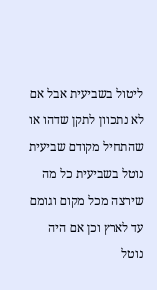ליטול בשביעית אבל אם לא נתכוון לתקן שדהו או שהתחיל מקודם שביעית נוטל בשביעית כל מה שירצה מכל מקום וגומם עד לארץ וכן אם היה נוטל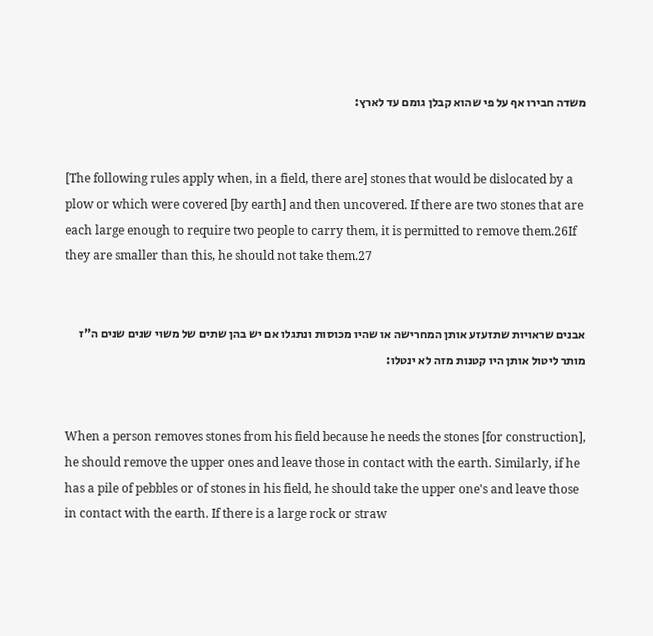משדה חבירו אף על פי שהוא קבלן גומם עד לארץ:


[The following rules apply when, in a field, there are] stones that would be dislocated by a plow or which were covered [by earth] and then uncovered. If there are two stones that are each large enough to require two people to carry them, it is permitted to remove them.26If they are smaller than this, he should not take them.27


אבנים שראויות שתזעזע אותן המחרישה או שהיו מכוסות ונתגלו אם יש בהן שתים של משוי שנים שנים ה"ז מותר ליטול אותן היו קטנות מזה לא ינטלו:


When a person removes stones from his field because he needs the stones [for construction], he should remove the upper ones and leave those in contact with the earth. Similarly, if he has a pile of pebbles or of stones in his field, he should take the upper one's and leave those in contact with the earth. If there is a large rock or straw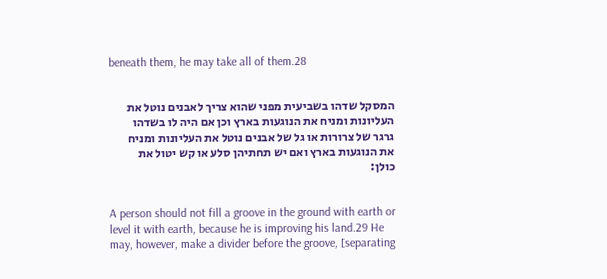beneath them, he may take all of them.28


המסקל שדהו בשביעית מפני שהוא צריך לאבנים נוטל את העליונות ומניח את הנוגעות בארץ וכן אם היה לו בשדהו גרגר של צרורות או גל של אבנים נוטל את העליונות ומניח את הנוגעות בארץ ואם יש תחתיהן סלע או קש יטול את כולן:


A person should not fill a groove in the ground with earth or level it with earth, because he is improving his land.29 He may, however, make a divider before the groove, [separating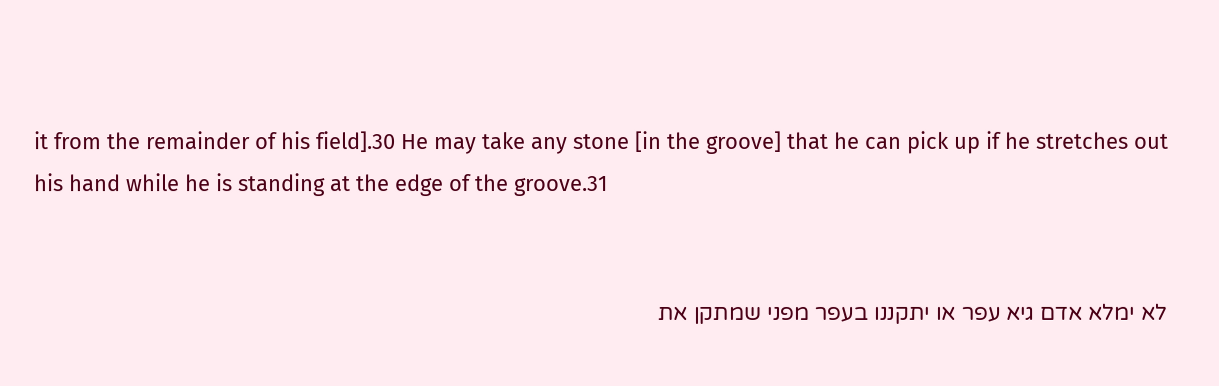it from the remainder of his field].30 He may take any stone [in the groove] that he can pick up if he stretches out his hand while he is standing at the edge of the groove.31


לא ימלא אדם גיא עפר או יתקננו בעפר מפני שמתקן את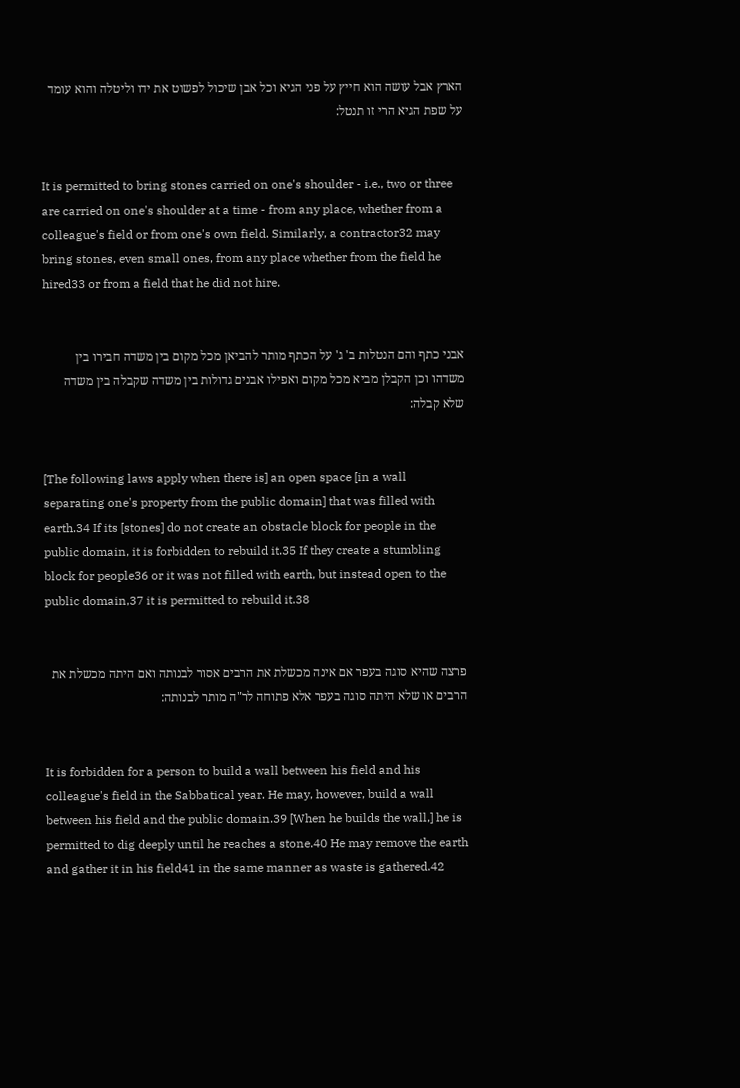הארץ אבל עושה הוא חייץ על פני הגיא וכל אבן שיכול לפשוט את ידו וליטלה והוא עומד על שפת הגיא הרי זו תנטל:


It is permitted to bring stones carried on one's shoulder - i.e., two or three are carried on one's shoulder at a time - from any place, whether from a colleague's field or from one's own field. Similarly, a contractor32 may bring stones, even small ones, from any place whether from the field he hired33 or from a field that he did not hire.


אבני כתף והם הנטלות ב' ג' על הכתף מותר להביאן מכל מקום בין משדה חבירו בין משדהו וכן הקבלן מביא מכל מקום ואפילו אבנים גדולות בין משדה שקבלה בין משדה שלא קבלה:


[The following laws apply when there is] an open space [in a wall separating one's property from the public domain] that was filled with earth.34 If its [stones] do not create an obstacle block for people in the public domain, it is forbidden to rebuild it.35 If they create a stumbling block for people36 or it was not filled with earth, but instead open to the public domain,37 it is permitted to rebuild it.38


פרצה שהיא סוגה בעפר אם אינה מכשלת את הרבים אסור לבנותה ואם היתה מכשלת את הרבים או שלא היתה סוגה בעפר אלא פתוחה לר"ה מותר לבנותה:


It is forbidden for a person to build a wall between his field and his colleague's field in the Sabbatical year. He may, however, build a wall between his field and the public domain.39 [When he builds the wall,] he is permitted to dig deeply until he reaches a stone.40 He may remove the earth and gather it in his field41 in the same manner as waste is gathered.42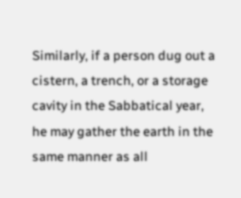Similarly, if a person dug out a cistern, a trench, or a storage cavity in the Sabbatical year, he may gather the earth in the same manner as all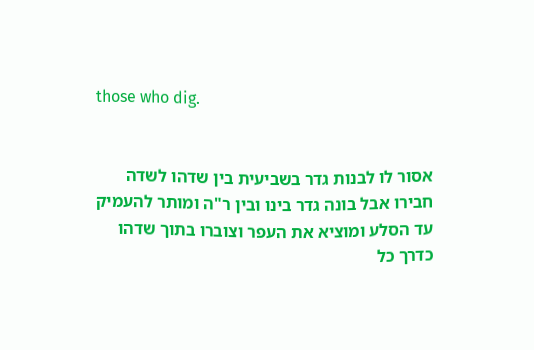those who dig.


אסור לו לבנות גדר בשביעית בין שדהו לשדה חבירו אבל בונה גדר בינו ובין ר"ה ומותר להעמיק עד הסלע ומוציא את העפר וצוברו בתוך שדהו כדרך כל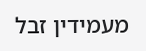מעמידין זבל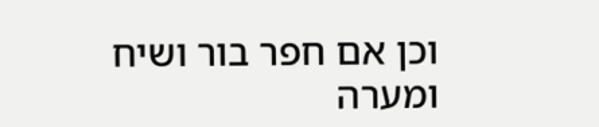וכן אם חפר בור ושיח ומערה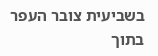בשביעית צובר העפר בתוך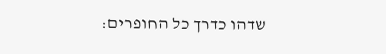שדהו כדרך כל החופרים: